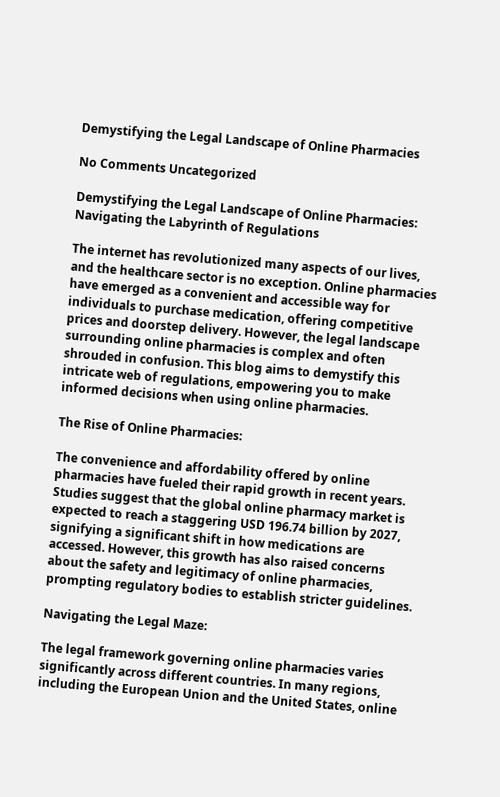Demystifying the Legal Landscape of Online Pharmacies

No Comments Uncategorized

Demystifying the Legal Landscape of Online Pharmacies: Navigating the Labyrinth of Regulations

The internet has revolutionized many aspects of our lives, and the healthcare sector is no exception. Online pharmacies have emerged as a convenient and accessible way for individuals to purchase medication, offering competitive prices and doorstep delivery. However, the legal landscape surrounding online pharmacies is complex and often shrouded in confusion. This blog aims to demystify this intricate web of regulations, empowering you to make informed decisions when using online pharmacies.

The Rise of Online Pharmacies:

The convenience and affordability offered by online pharmacies have fueled their rapid growth in recent years. Studies suggest that the global online pharmacy market is expected to reach a staggering USD 196.74 billion by 2027, signifying a significant shift in how medications are accessed. However, this growth has also raised concerns about the safety and legitimacy of online pharmacies, prompting regulatory bodies to establish stricter guidelines.

Navigating the Legal Maze:

The legal framework governing online pharmacies varies significantly across different countries. In many regions, including the European Union and the United States, online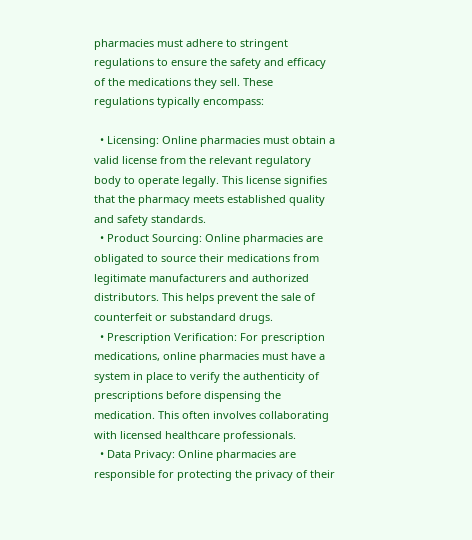pharmacies must adhere to stringent regulations to ensure the safety and efficacy of the medications they sell. These regulations typically encompass:

  • Licensing: Online pharmacies must obtain a valid license from the relevant regulatory body to operate legally. This license signifies that the pharmacy meets established quality and safety standards.
  • Product Sourcing: Online pharmacies are obligated to source their medications from legitimate manufacturers and authorized distributors. This helps prevent the sale of counterfeit or substandard drugs.
  • Prescription Verification: For prescription medications, online pharmacies must have a system in place to verify the authenticity of prescriptions before dispensing the medication. This often involves collaborating with licensed healthcare professionals.
  • Data Privacy: Online pharmacies are responsible for protecting the privacy of their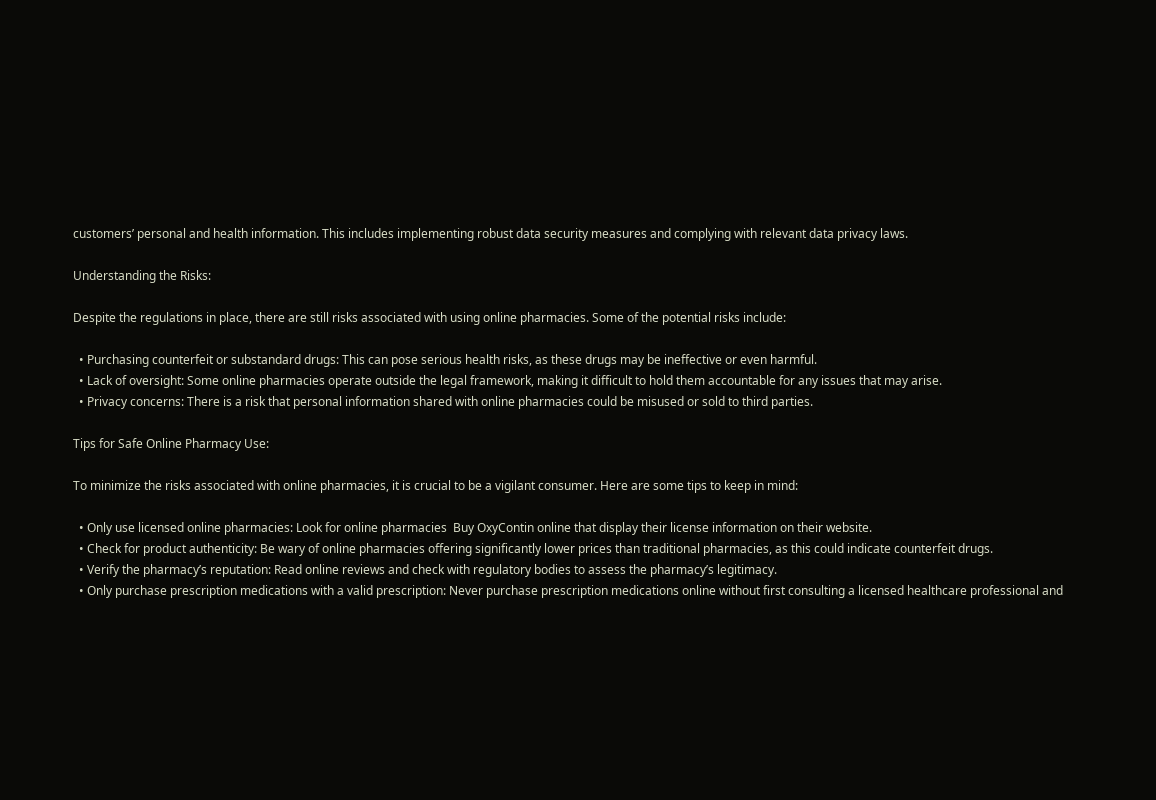customers’ personal and health information. This includes implementing robust data security measures and complying with relevant data privacy laws.

Understanding the Risks:

Despite the regulations in place, there are still risks associated with using online pharmacies. Some of the potential risks include:

  • Purchasing counterfeit or substandard drugs: This can pose serious health risks, as these drugs may be ineffective or even harmful.
  • Lack of oversight: Some online pharmacies operate outside the legal framework, making it difficult to hold them accountable for any issues that may arise.
  • Privacy concerns: There is a risk that personal information shared with online pharmacies could be misused or sold to third parties.

Tips for Safe Online Pharmacy Use:

To minimize the risks associated with online pharmacies, it is crucial to be a vigilant consumer. Here are some tips to keep in mind:

  • Only use licensed online pharmacies: Look for online pharmacies  Buy OxyContin online that display their license information on their website.
  • Check for product authenticity: Be wary of online pharmacies offering significantly lower prices than traditional pharmacies, as this could indicate counterfeit drugs.
  • Verify the pharmacy’s reputation: Read online reviews and check with regulatory bodies to assess the pharmacy’s legitimacy.
  • Only purchase prescription medications with a valid prescription: Never purchase prescription medications online without first consulting a licensed healthcare professional and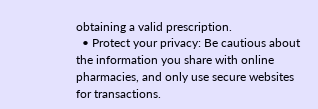obtaining a valid prescription.
  • Protect your privacy: Be cautious about the information you share with online pharmacies, and only use secure websites for transactions.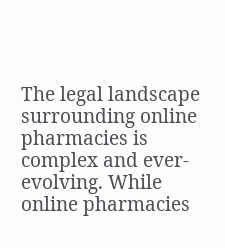The legal landscape surrounding online pharmacies is complex and ever-evolving. While online pharmacies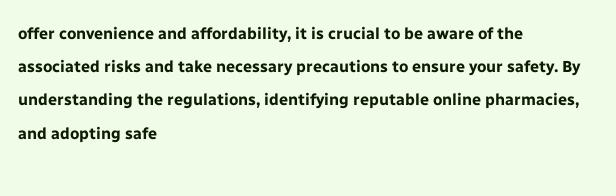offer convenience and affordability, it is crucial to be aware of the associated risks and take necessary precautions to ensure your safety. By understanding the regulations, identifying reputable online pharmacies, and adopting safe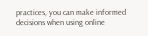practices, you can make informed decisions when using online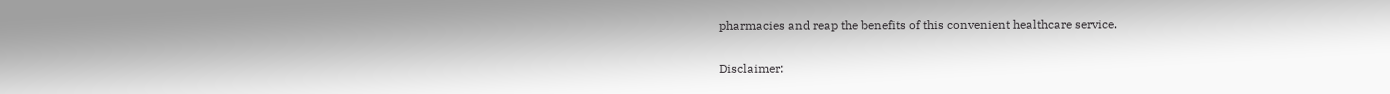pharmacies and reap the benefits of this convenient healthcare service.

Disclaimer: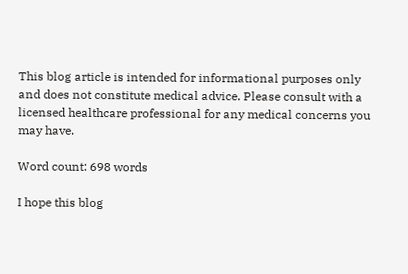This blog article is intended for informational purposes only and does not constitute medical advice. Please consult with a licensed healthcare professional for any medical concerns you may have.

Word count: 698 words

I hope this blog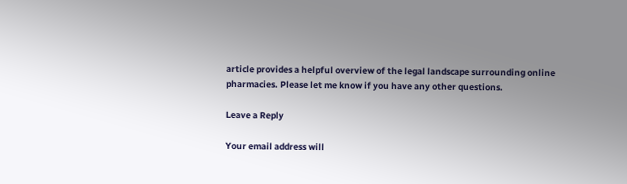article provides a helpful overview of the legal landscape surrounding online pharmacies. Please let me know if you have any other questions.

Leave a Reply

Your email address will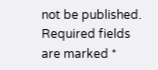not be published. Required fields are marked *